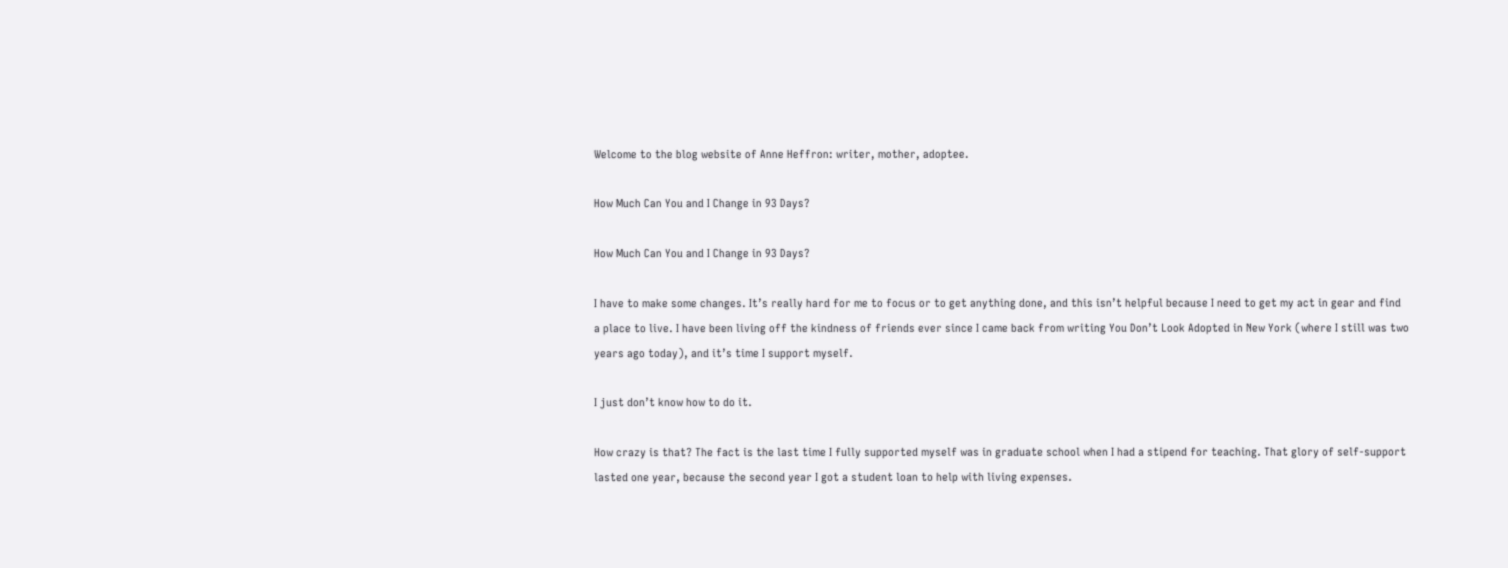Welcome to the blog website of Anne Heffron: writer, mother, adoptee.

How Much Can You and I Change in 93 Days?

How Much Can You and I Change in 93 Days?

I have to make some changes. It’s really hard for me to focus or to get anything done, and this isn’t helpful because I need to get my act in gear and find a place to live. I have been living off the kindness of friends ever since I came back from writing You Don’t Look Adopted in New York (where I still was two years ago today), and it’s time I support myself.

I just don’t know how to do it.

How crazy is that? The fact is the last time I fully supported myself was in graduate school when I had a stipend for teaching. That glory of self-support lasted one year, because the second year I got a student loan to help with living expenses.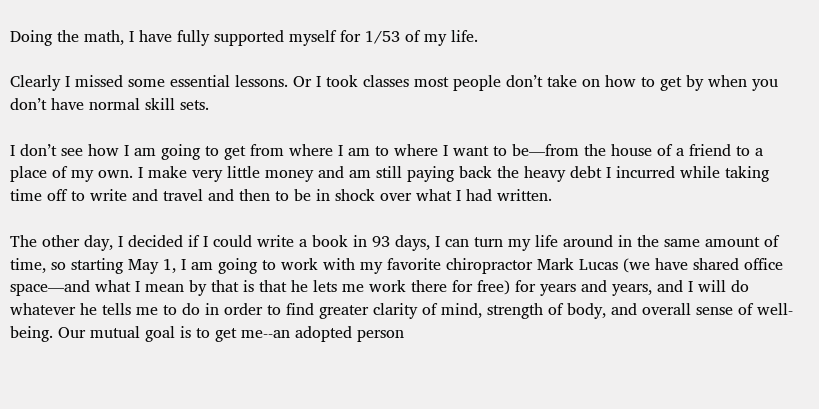Doing the math, I have fully supported myself for 1/53 of my life.

Clearly I missed some essential lessons. Or I took classes most people don’t take on how to get by when you don’t have normal skill sets.

I don’t see how I am going to get from where I am to where I want to be—from the house of a friend to a place of my own. I make very little money and am still paying back the heavy debt I incurred while taking time off to write and travel and then to be in shock over what I had written.

The other day, I decided if I could write a book in 93 days, I can turn my life around in the same amount of time, so starting May 1, I am going to work with my favorite chiropractor Mark Lucas (we have shared office space—and what I mean by that is that he lets me work there for free) for years and years, and I will do whatever he tells me to do in order to find greater clarity of mind, strength of body, and overall sense of well-being. Our mutual goal is to get me--an adopted person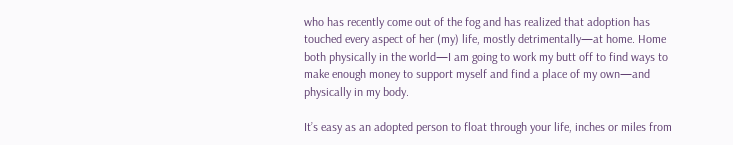who has recently come out of the fog and has realized that adoption has touched every aspect of her (my) life, mostly detrimentally—at home. Home both physically in the world—I am going to work my butt off to find ways to make enough money to support myself and find a place of my own—and physically in my body.

It’s easy as an adopted person to float through your life, inches or miles from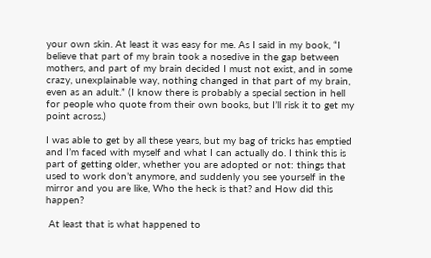your own skin. At least it was easy for me. As I said in my book, “I believe that part of my brain took a nosedive in the gap between mothers, and part of my brain decided I must not exist, and in some crazy, unexplainable way, nothing changed in that part of my brain, even as an adult.” (I know there is probably a special section in hell for people who quote from their own books, but I’ll risk it to get my point across.)

I was able to get by all these years, but my bag of tricks has emptied and I’m faced with myself and what I can actually do. I think this is part of getting older, whether you are adopted or not: things that used to work don’t anymore, and suddenly you see yourself in the mirror and you are like, Who the heck is that? and How did this happen?

 At least that is what happened to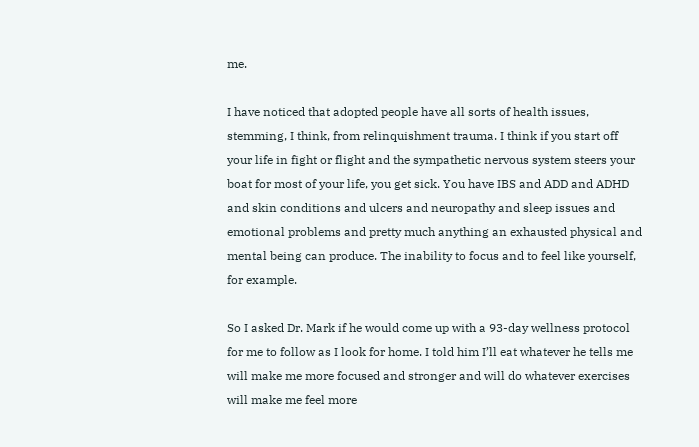me.

I have noticed that adopted people have all sorts of health issues, stemming, I think, from relinquishment trauma. I think if you start off your life in fight or flight and the sympathetic nervous system steers your boat for most of your life, you get sick. You have IBS and ADD and ADHD and skin conditions and ulcers and neuropathy and sleep issues and emotional problems and pretty much anything an exhausted physical and mental being can produce. The inability to focus and to feel like yourself, for example.

So I asked Dr. Mark if he would come up with a 93-day wellness protocol for me to follow as I look for home. I told him I’ll eat whatever he tells me will make me more focused and stronger and will do whatever exercises will make me feel more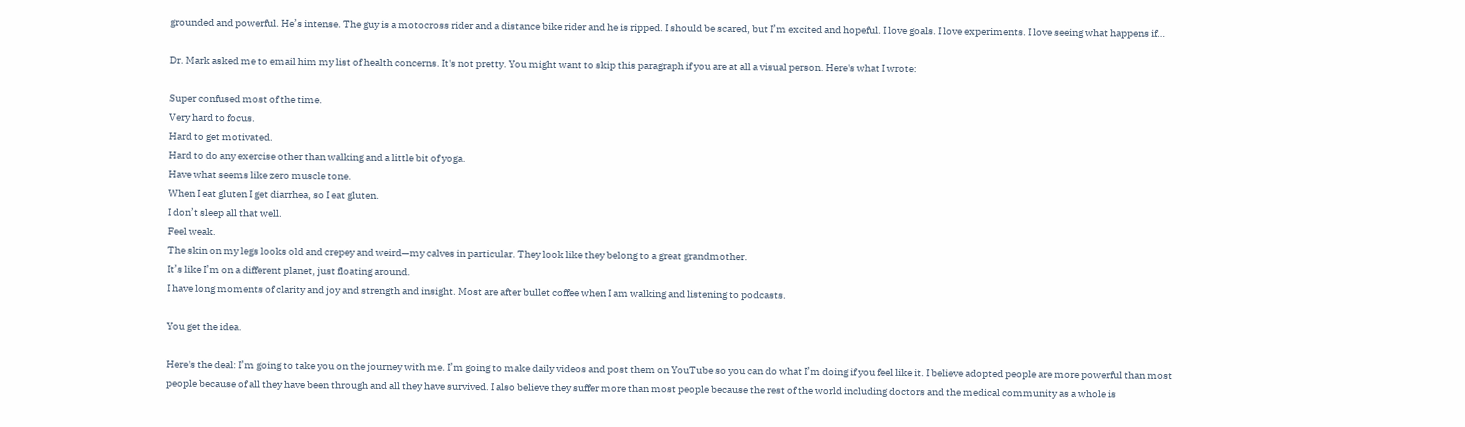grounded and powerful. He’s intense. The guy is a motocross rider and a distance bike rider and he is ripped. I should be scared, but I’m excited and hopeful. I love goals. I love experiments. I love seeing what happens if…

Dr. Mark asked me to email him my list of health concerns. It's not pretty. You might want to skip this paragraph if you are at all a visual person. Here's what I wrote:

Super confused most of the time.
Very hard to focus.
Hard to get motivated.
Hard to do any exercise other than walking and a little bit of yoga.
Have what seems like zero muscle tone.
When I eat gluten I get diarrhea, so I eat gluten.
I don’t sleep all that well.
Feel weak.
The skin on my legs looks old and crepey and weird—my calves in particular. They look like they belong to a great grandmother.
It’s like I’m on a different planet, just floating around.
I have long moments of clarity and joy and strength and insight. Most are after bullet coffee when I am walking and listening to podcasts.

You get the idea.

Here's the deal: I’m going to take you on the journey with me. I’m going to make daily videos and post them on YouTube so you can do what I’m doing if you feel like it. I believe adopted people are more powerful than most people because of all they have been through and all they have survived. I also believe they suffer more than most people because the rest of the world including doctors and the medical community as a whole is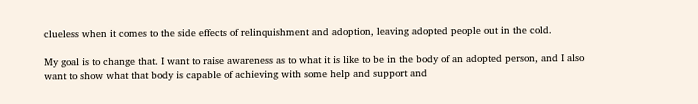clueless when it comes to the side effects of relinquishment and adoption, leaving adopted people out in the cold.

My goal is to change that. I want to raise awareness as to what it is like to be in the body of an adopted person, and I also want to show what that body is capable of achieving with some help and support and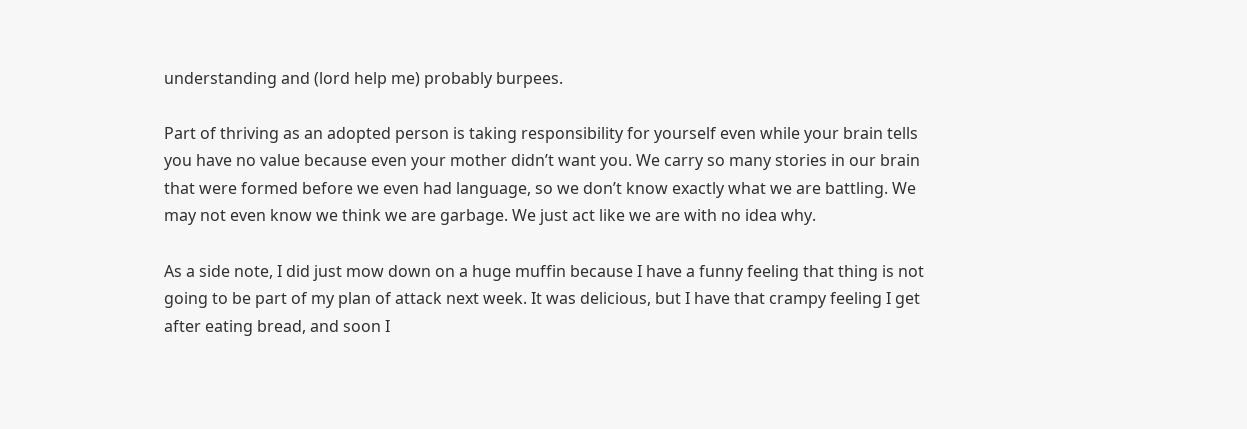understanding and (lord help me) probably burpees.

Part of thriving as an adopted person is taking responsibility for yourself even while your brain tells you have no value because even your mother didn’t want you. We carry so many stories in our brain that were formed before we even had language, so we don’t know exactly what we are battling. We may not even know we think we are garbage. We just act like we are with no idea why.

As a side note, I did just mow down on a huge muffin because I have a funny feeling that thing is not going to be part of my plan of attack next week. It was delicious, but I have that crampy feeling I get after eating bread, and soon I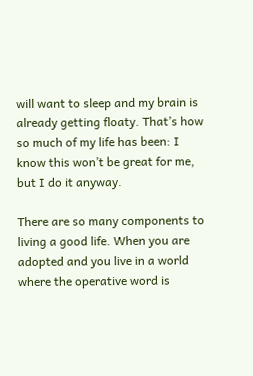will want to sleep and my brain is already getting floaty. That’s how so much of my life has been: I know this won’t be great for me, but I do it anyway.

There are so many components to living a good life. When you are adopted and you live in a world where the operative word is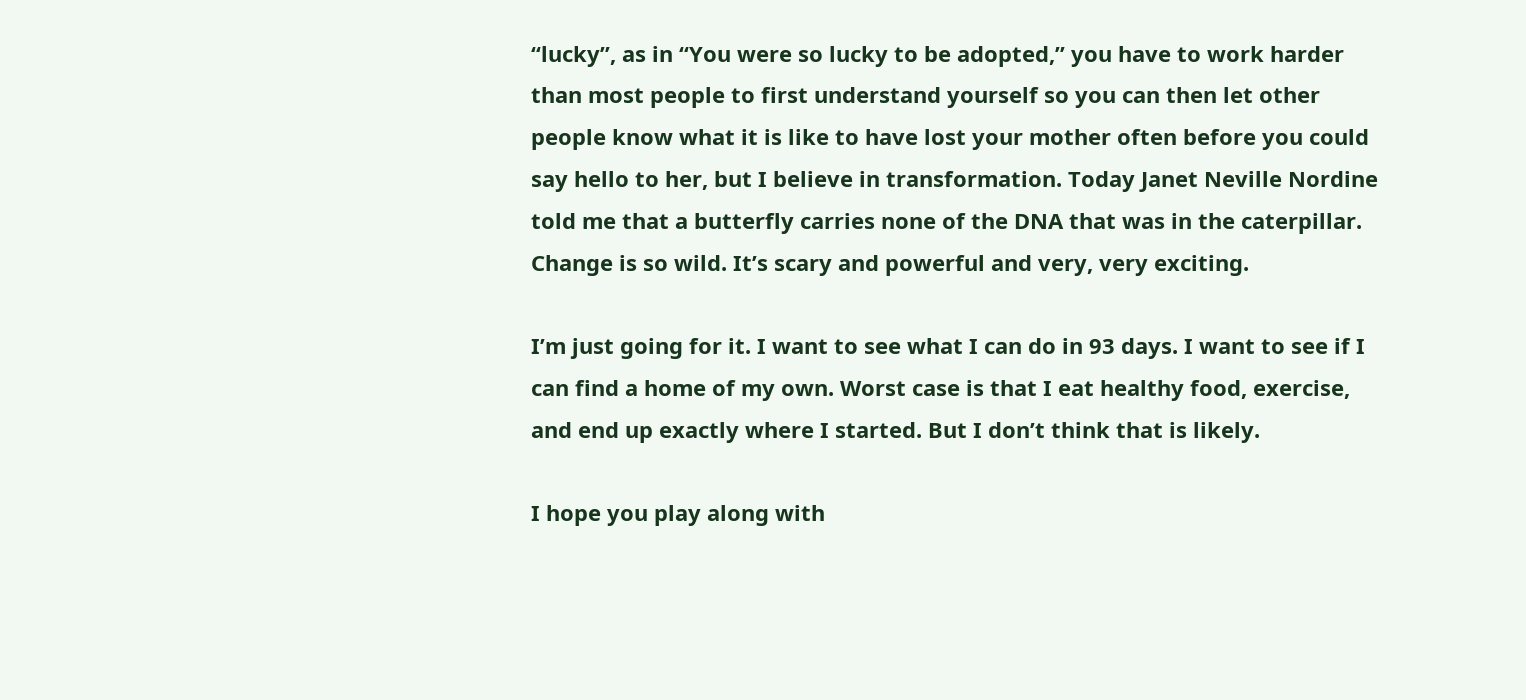“lucky”, as in “You were so lucky to be adopted,” you have to work harder than most people to first understand yourself so you can then let other people know what it is like to have lost your mother often before you could say hello to her, but I believe in transformation. Today Janet Neville Nordine told me that a butterfly carries none of the DNA that was in the caterpillar. Change is so wild. It’s scary and powerful and very, very exciting.

I’m just going for it. I want to see what I can do in 93 days. I want to see if I can find a home of my own. Worst case is that I eat healthy food, exercise, and end up exactly where I started. But I don’t think that is likely.

I hope you play along with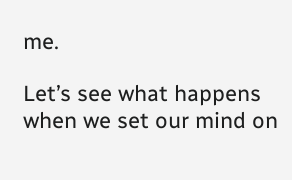me.

Let’s see what happens when we set our mind on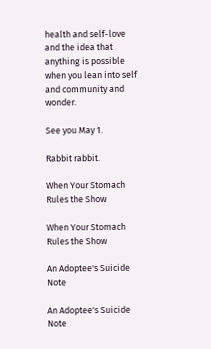health and self-love and the idea that anything is possible when you lean into self and community and wonder.

See you May 1.

Rabbit rabbit.

When Your Stomach Rules the Show

When Your Stomach Rules the Show

An Adoptee's Suicide Note

An Adoptee's Suicide Note